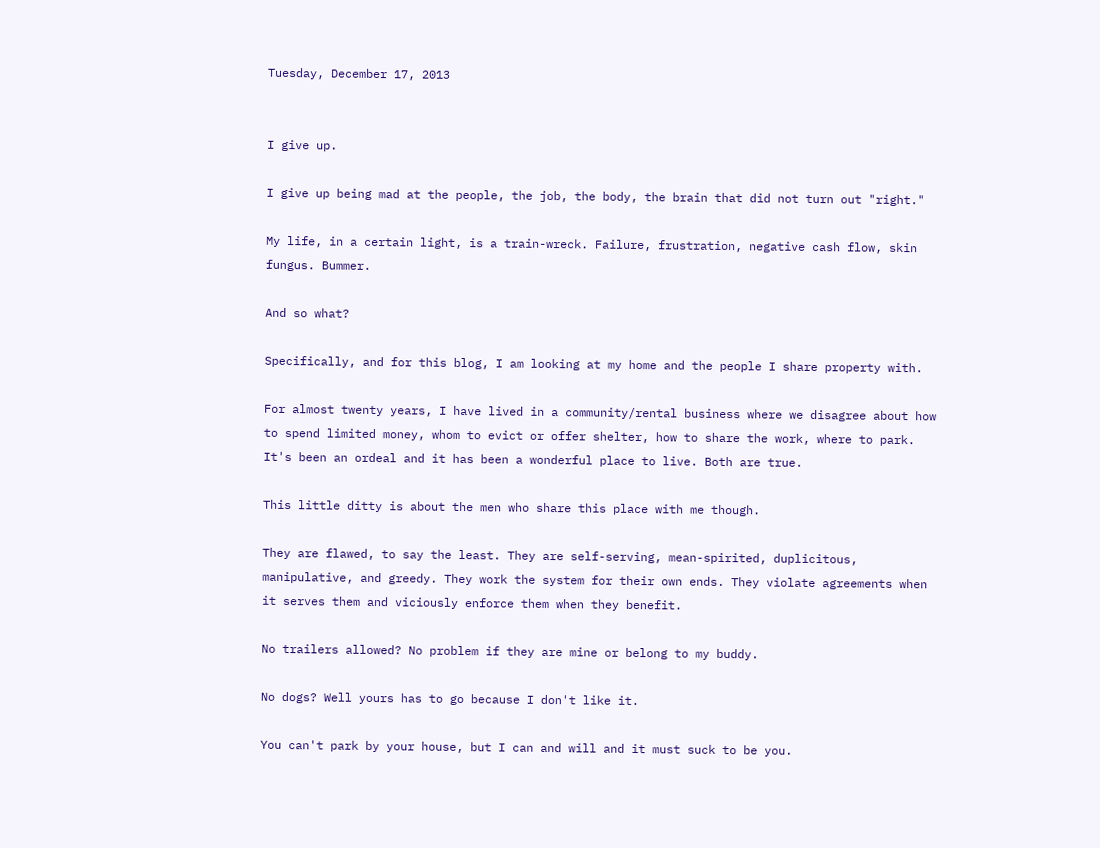Tuesday, December 17, 2013


I give up.

I give up being mad at the people, the job, the body, the brain that did not turn out "right."

My life, in a certain light, is a train-wreck. Failure, frustration, negative cash flow, skin fungus. Bummer.

And so what?

Specifically, and for this blog, I am looking at my home and the people I share property with.

For almost twenty years, I have lived in a community/rental business where we disagree about how to spend limited money, whom to evict or offer shelter, how to share the work, where to park. It's been an ordeal and it has been a wonderful place to live. Both are true.

This little ditty is about the men who share this place with me though.

They are flawed, to say the least. They are self-serving, mean-spirited, duplicitous, manipulative, and greedy. They work the system for their own ends. They violate agreements when it serves them and viciously enforce them when they benefit.

No trailers allowed? No problem if they are mine or belong to my buddy.

No dogs? Well yours has to go because I don't like it.

You can't park by your house, but I can and will and it must suck to be you.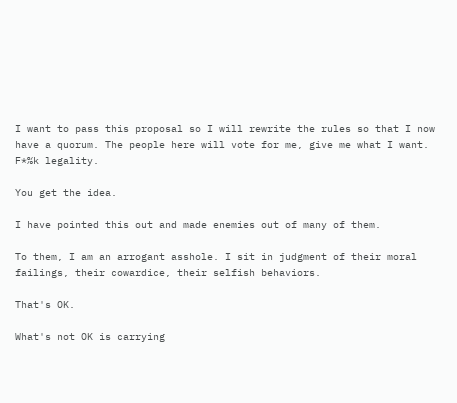I want to pass this proposal so I will rewrite the rules so that I now have a quorum. The people here will vote for me, give me what I want. F*%k legality.

You get the idea.

I have pointed this out and made enemies out of many of them.

To them, I am an arrogant asshole. I sit in judgment of their moral failings, their cowardice, their selfish behaviors.

That's OK.

What's not OK is carrying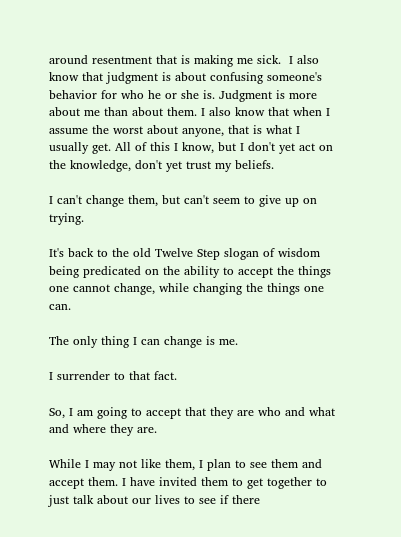around resentment that is making me sick.  I also know that judgment is about confusing someone's behavior for who he or she is. Judgment is more about me than about them. I also know that when I assume the worst about anyone, that is what I usually get. All of this I know, but I don't yet act on the knowledge, don't yet trust my beliefs.

I can't change them, but can't seem to give up on trying.

It's back to the old Twelve Step slogan of wisdom being predicated on the ability to accept the things one cannot change, while changing the things one can.

The only thing I can change is me.

I surrender to that fact.

So, I am going to accept that they are who and what  and where they are.

While I may not like them, I plan to see them and accept them. I have invited them to get together to just talk about our lives to see if there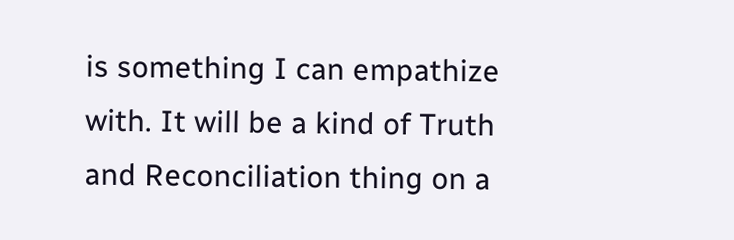is something I can empathize with. It will be a kind of Truth and Reconciliation thing on a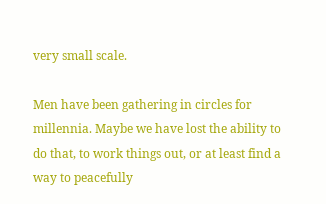very small scale.

Men have been gathering in circles for millennia. Maybe we have lost the ability to do that, to work things out, or at least find a way to peacefully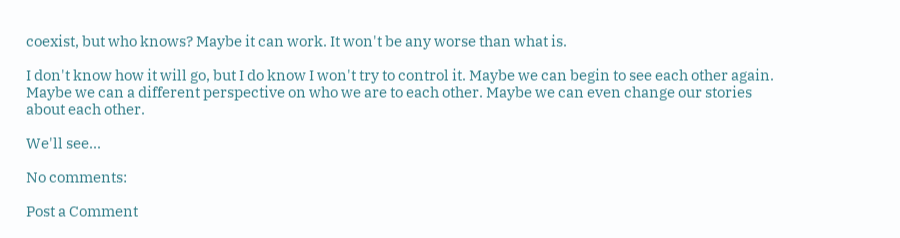coexist, but who knows? Maybe it can work. It won't be any worse than what is.

I don't know how it will go, but I do know I won't try to control it. Maybe we can begin to see each other again. Maybe we can a different perspective on who we are to each other. Maybe we can even change our stories about each other.

We'll see...

No comments:

Post a Comment